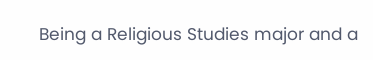Being a Religious Studies major and a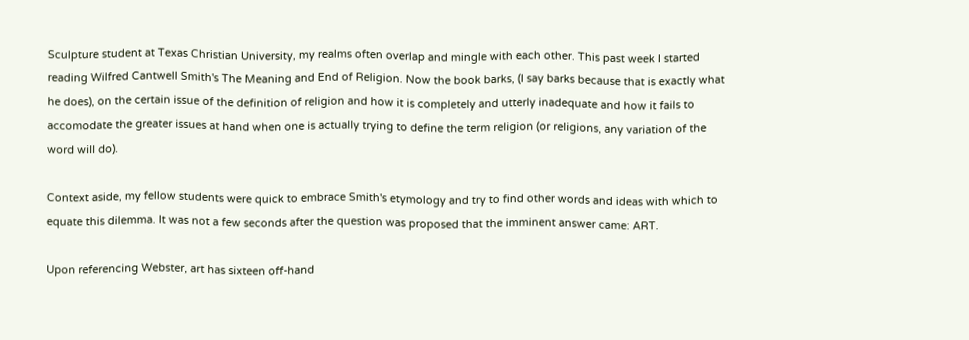Sculpture student at Texas Christian University, my realms often overlap and mingle with each other. This past week I started reading Wilfred Cantwell Smith's The Meaning and End of Religion. Now the book barks, (I say barks because that is exactly what he does), on the certain issue of the definition of religion and how it is completely and utterly inadequate and how it fails to accomodate the greater issues at hand when one is actually trying to define the term religion (or religions, any variation of the word will do).

Context aside, my fellow students were quick to embrace Smith's etymology and try to find other words and ideas with which to equate this dilemma. It was not a few seconds after the question was proposed that the imminent answer came: ART.

Upon referencing Webster, art has sixteen off-hand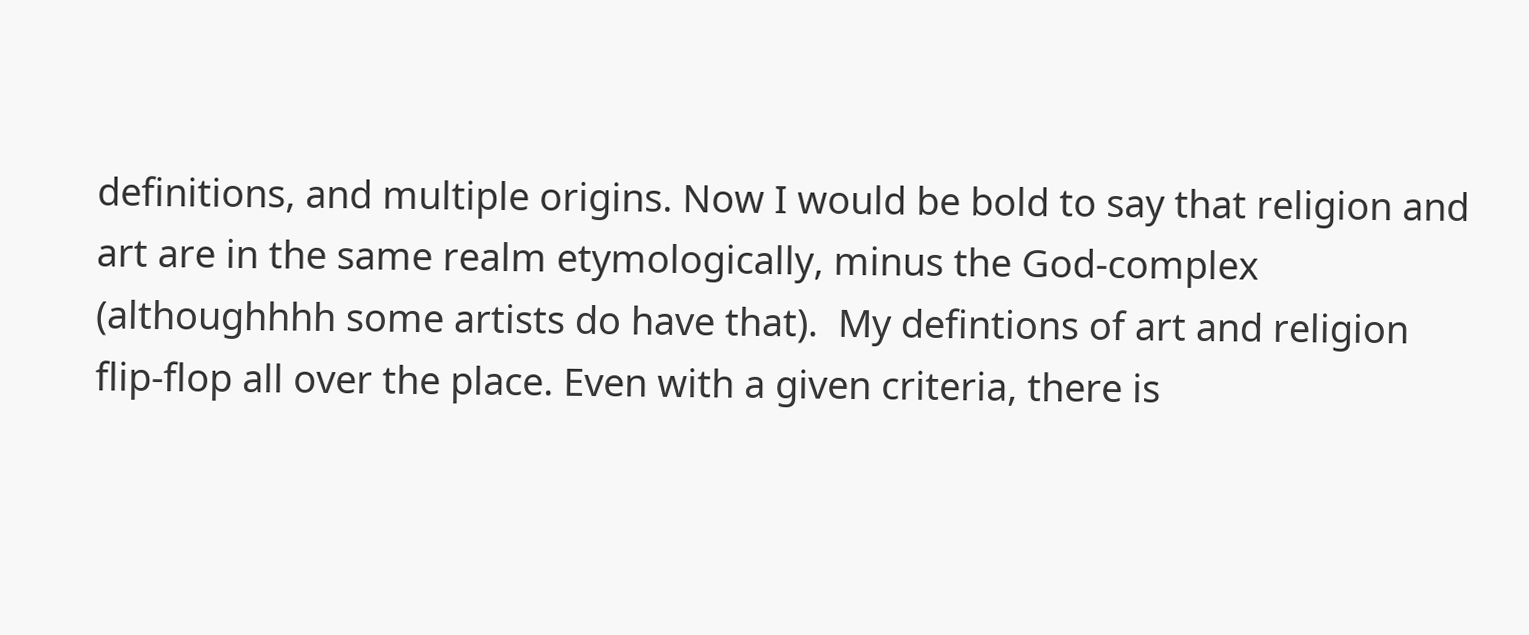definitions, and multiple origins. Now I would be bold to say that religion and art are in the same realm etymologically, minus the God-complex (althoughhhh some artists do have that).  My defintions of art and religion flip-flop all over the place. Even with a given criteria, there is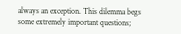always an exception. This dilemma begs some extremely important questions;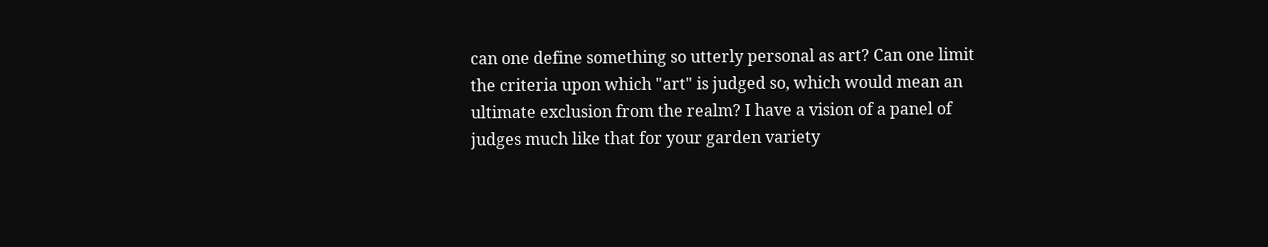can one define something so utterly personal as art? Can one limit the criteria upon which "art" is judged so, which would mean an ultimate exclusion from the realm? I have a vision of a panel of judges much like that for your garden variety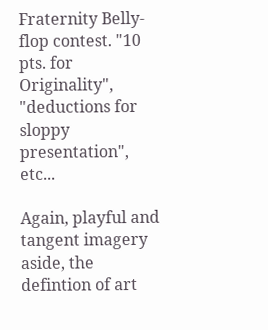Fraternity Belly-flop contest. "10 pts. for Originality", "deductions for sloppy presentation", etc...

Again, playful and tangent imagery aside, the defintion of art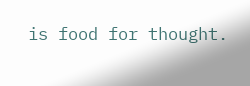is food for thought.